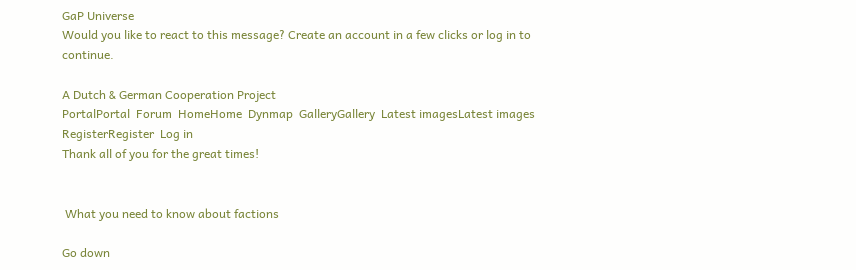GaP Universe
Would you like to react to this message? Create an account in a few clicks or log in to continue.

A Dutch & German Cooperation Project
PortalPortal  Forum  HomeHome  Dynmap  GalleryGallery  Latest imagesLatest images  RegisterRegister  Log in
Thank all of you for the great times!


 What you need to know about factions

Go down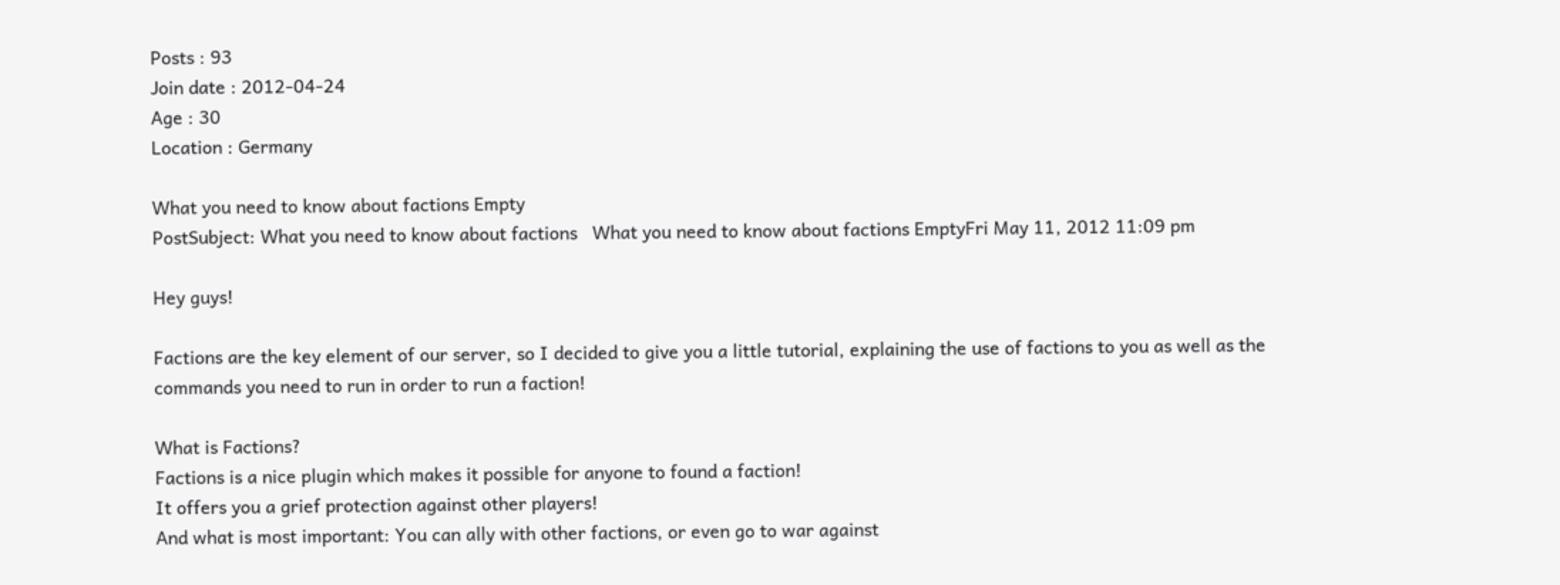Posts : 93
Join date : 2012-04-24
Age : 30
Location : Germany

What you need to know about factions Empty
PostSubject: What you need to know about factions   What you need to know about factions EmptyFri May 11, 2012 11:09 pm

Hey guys!

Factions are the key element of our server, so I decided to give you a little tutorial, explaining the use of factions to you as well as the commands you need to run in order to run a faction!

What is Factions?
Factions is a nice plugin which makes it possible for anyone to found a faction!
It offers you a grief protection against other players!
And what is most important: You can ally with other factions, or even go to war against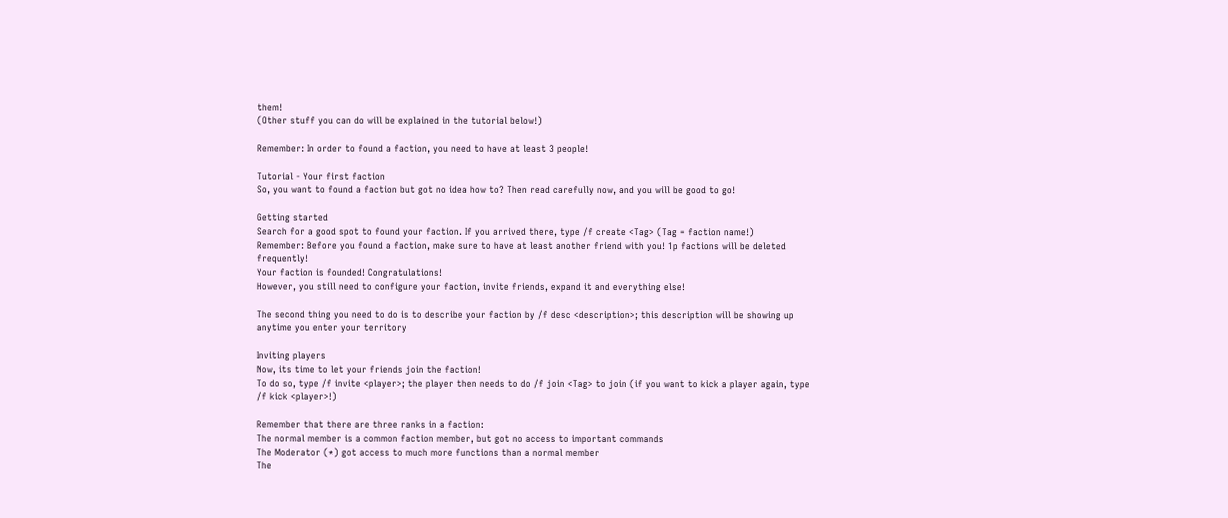them!
(Other stuff you can do will be explained in the tutorial below!)

Remember: In order to found a faction, you need to have at least 3 people!

Tutorial - Your first faction
So, you want to found a faction but got no idea how to? Then read carefully now, and you will be good to go!

Getting started
Search for a good spot to found your faction. If you arrived there, type /f create <Tag> (Tag = faction name!)
Remember: Before you found a faction, make sure to have at least another friend with you! 1p factions will be deleted frequently!
Your faction is founded! Congratulations!
However, you still need to configure your faction, invite friends, expand it and everything else!

The second thing you need to do is to describe your faction by /f desc <description>; this description will be showing up anytime you enter your territory

Inviting players
Now, its time to let your friends join the faction!
To do so, type /f invite <player>; the player then needs to do /f join <Tag> to join (if you want to kick a player again, type /f kick <player>!)

Remember that there are three ranks in a faction:
The normal member is a common faction member, but got no access to important commands
The Moderator (*) got access to much more functions than a normal member
The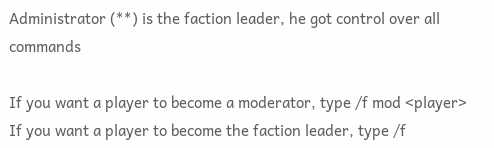Administrator (**) is the faction leader, he got control over all commands

If you want a player to become a moderator, type /f mod <player>
If you want a player to become the faction leader, type /f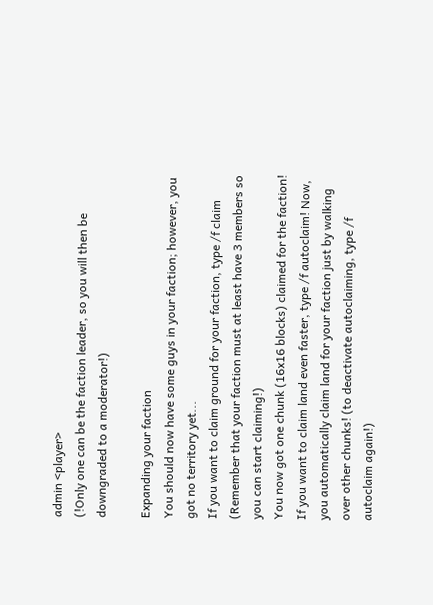admin <player>
(!Only one can be the faction leader, so you will then be downgraded to a moderator!)

Expanding your faction
You should now have some guys in your faction; however, you got no territory yet...
If you want to claim ground for your faction, type /f claim (Remember that your faction must at least have 3 members so you can start claiming!)
You now got one chunk (16x16 blocks) claimed for the faction!
If you want to claim land even faster, type /f autoclaim! Now, you automatically claim land for your faction just by walking over other chunks! (to deactivate autoclaiming, type /f autoclaim again!)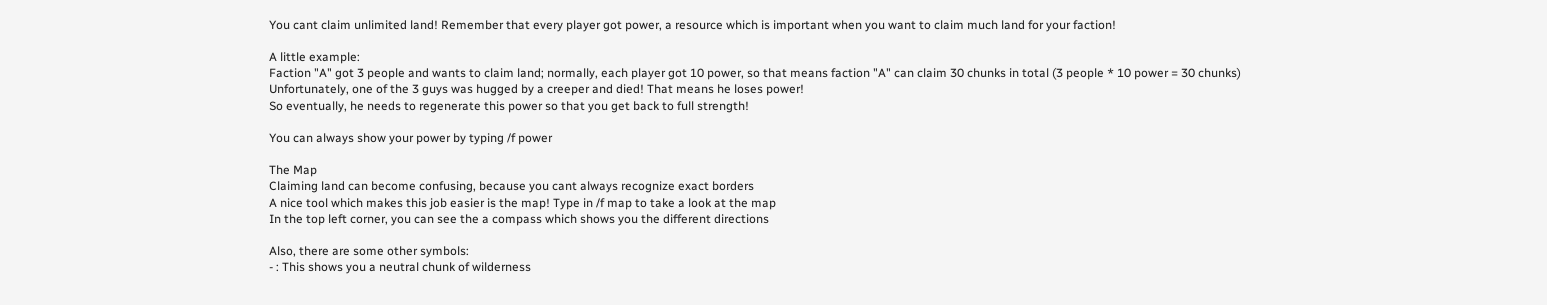You cant claim unlimited land! Remember that every player got power, a resource which is important when you want to claim much land for your faction!

A little example:
Faction "A" got 3 people and wants to claim land; normally, each player got 10 power, so that means faction "A" can claim 30 chunks in total (3 people * 10 power = 30 chunks)
Unfortunately, one of the 3 guys was hugged by a creeper and died! That means he loses power!
So eventually, he needs to regenerate this power so that you get back to full strength!

You can always show your power by typing /f power

The Map
Claiming land can become confusing, because you cant always recognize exact borders
A nice tool which makes this job easier is the map! Type in /f map to take a look at the map
In the top left corner, you can see the a compass which shows you the different directions

Also, there are some other symbols:
- : This shows you a neutral chunk of wilderness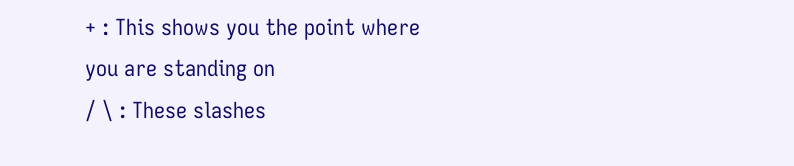+ : This shows you the point where you are standing on
/ \ : These slashes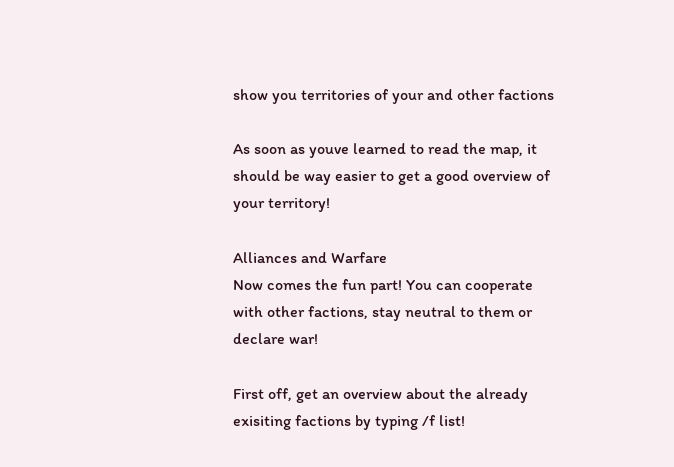show you territories of your and other factions

As soon as youve learned to read the map, it should be way easier to get a good overview of your territory!

Alliances and Warfare
Now comes the fun part! You can cooperate with other factions, stay neutral to them or declare war!

First off, get an overview about the already exisiting factions by typing /f list!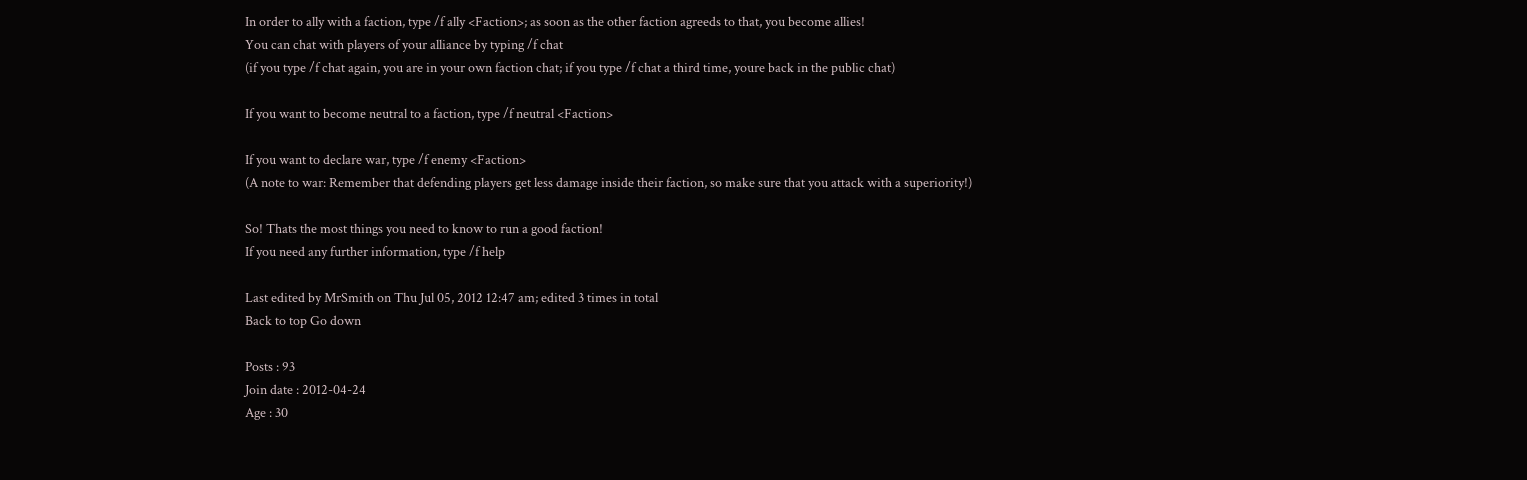In order to ally with a faction, type /f ally <Faction>; as soon as the other faction agreeds to that, you become allies!
You can chat with players of your alliance by typing /f chat
(if you type /f chat again, you are in your own faction chat; if you type /f chat a third time, youre back in the public chat)

If you want to become neutral to a faction, type /f neutral <Faction>

If you want to declare war, type /f enemy <Faction>
(A note to war: Remember that defending players get less damage inside their faction, so make sure that you attack with a superiority!)

So! Thats the most things you need to know to run a good faction!
If you need any further information, type /f help

Last edited by MrSmith on Thu Jul 05, 2012 12:47 am; edited 3 times in total
Back to top Go down

Posts : 93
Join date : 2012-04-24
Age : 30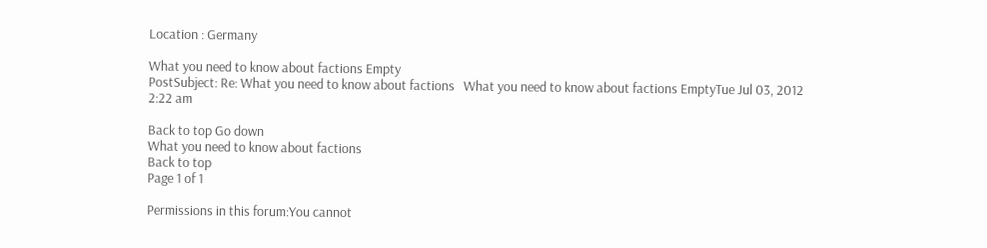Location : Germany

What you need to know about factions Empty
PostSubject: Re: What you need to know about factions   What you need to know about factions EmptyTue Jul 03, 2012 2:22 am

Back to top Go down
What you need to know about factions
Back to top
Page 1 of 1

Permissions in this forum:You cannot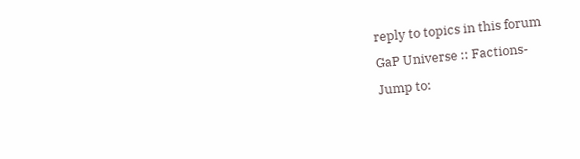reply to topics in this forum
GaP Universe :: Factions-
Jump to: